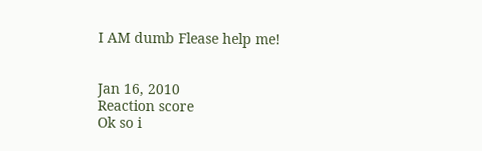I AM dumb Flease help me!


Jan 16, 2010
Reaction score
Ok so i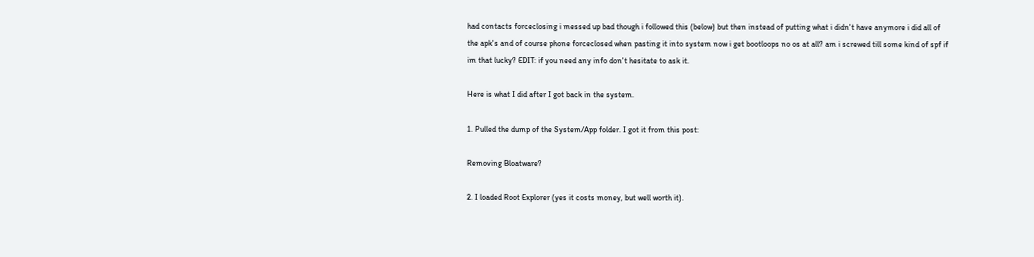had contacts forceclosing i messed up bad though i followed this (below) but then instead of putting what i didn't have anymore i did all of the apk's and of course phone forceclosed when pasting it into system now i get bootloops no os at all? am i screwed till some kind of spf if im that lucky? EDIT: if you need any info don't hesitate to ask it.

Here is what I did after I got back in the system.

1. Pulled the dump of the System/App folder. I got it from this post:

Removing Bloatware?

2. I loaded Root Explorer (yes it costs money, but well worth it).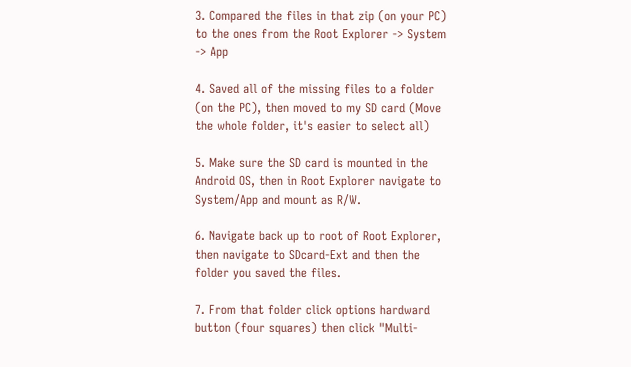3. Compared the files in that zip (on your PC) to the ones from the Root Explorer -> System -> App

4. Saved all of the missing files to a folder (on the PC), then moved to my SD card (Move the whole folder, it's easier to select all)

5. Make sure the SD card is mounted in the Android OS, then in Root Explorer navigate to System/App and mount as R/W.

6. Navigate back up to root of Root Explorer, then navigate to SDcard-Ext and then the folder you saved the files.

7. From that folder click options hardward button (four squares) then click "Multi-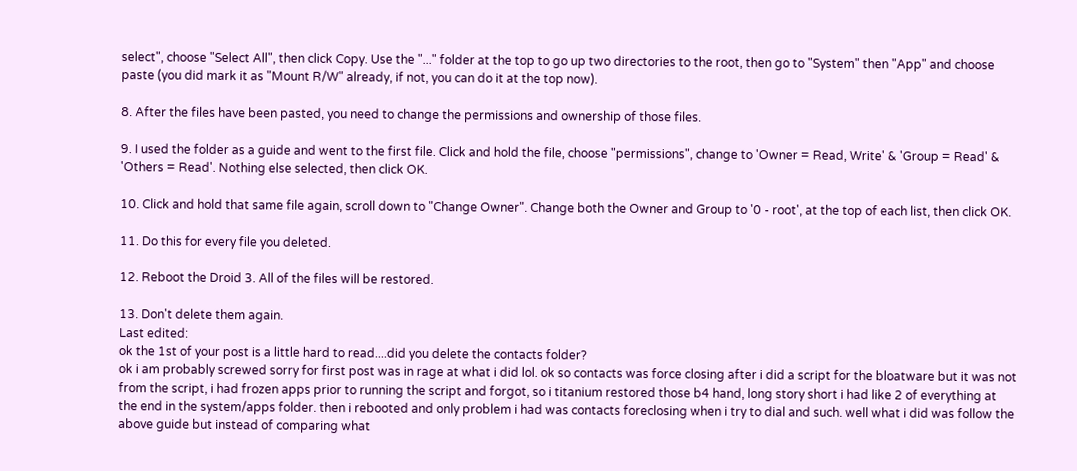select", choose "Select All", then click Copy. Use the "..." folder at the top to go up two directories to the root, then go to "System" then "App" and choose paste (you did mark it as "Mount R/W" already, if not, you can do it at the top now).

8. After the files have been pasted, you need to change the permissions and ownership of those files.

9. I used the folder as a guide and went to the first file. Click and hold the file, choose "permissions", change to 'Owner = Read, Write' & 'Group = Read' & 'Others = Read'. Nothing else selected, then click OK.

10. Click and hold that same file again, scroll down to "Change Owner". Change both the Owner and Group to '0 - root', at the top of each list, then click OK.

11. Do this for every file you deleted.

12. Reboot the Droid 3. All of the files will be restored.

13. Don't delete them again.
Last edited:
ok the 1st of your post is a little hard to read....did you delete the contacts folder?
ok i am probably screwed sorry for first post was in rage at what i did lol. ok so contacts was force closing after i did a script for the bloatware but it was not from the script, i had frozen apps prior to running the script and forgot, so i titanium restored those b4 hand, long story short i had like 2 of everything at the end in the system/apps folder. then i rebooted and only problem i had was contacts foreclosing when i try to dial and such. well what i did was follow the above guide but instead of comparing what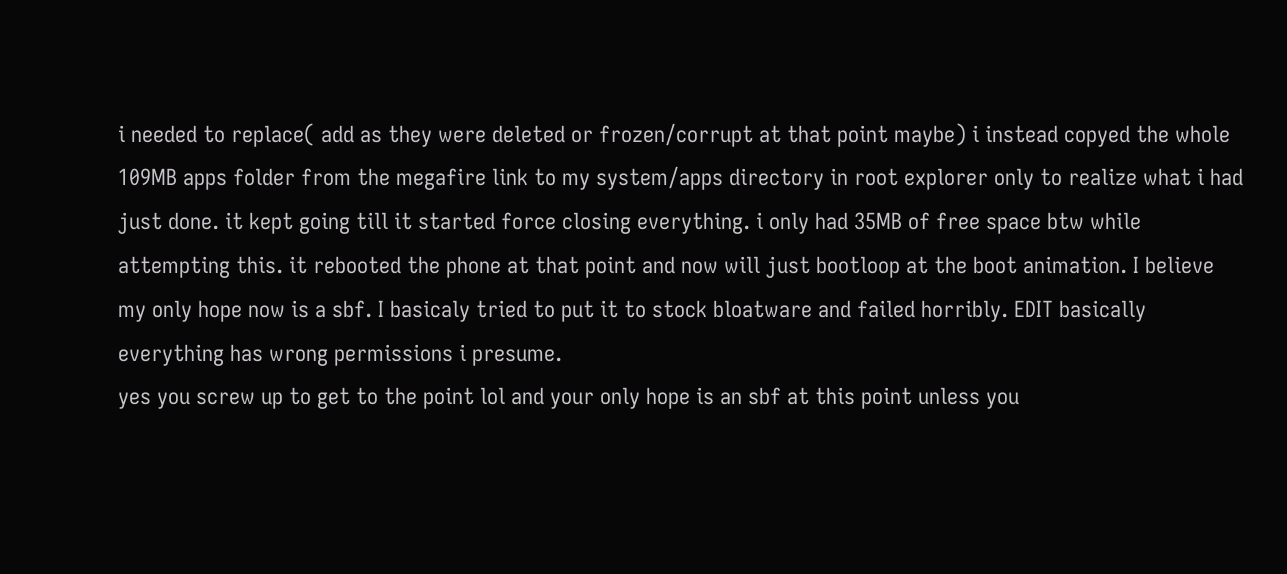i needed to replace( add as they were deleted or frozen/corrupt at that point maybe) i instead copyed the whole 109MB apps folder from the megafire link to my system/apps directory in root explorer only to realize what i had just done. it kept going till it started force closing everything. i only had 35MB of free space btw while attempting this. it rebooted the phone at that point and now will just bootloop at the boot animation. I believe my only hope now is a sbf. I basicaly tried to put it to stock bloatware and failed horribly. EDIT basically everything has wrong permissions i presume.
yes you screw up to get to the point lol and your only hope is an sbf at this point unless you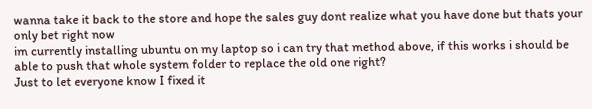wanna take it back to the store and hope the sales guy dont realize what you have done but thats your only bet right now
im currently installing ubuntu on my laptop so i can try that method above, if this works i should be able to push that whole system folder to replace the old one right?
Just to let everyone know I fixed it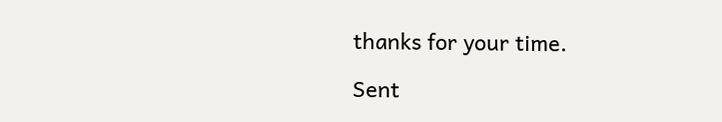thanks for your time.

Sent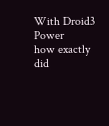With Droid3 Power
how exactly did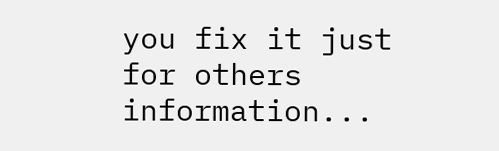you fix it just for others information...